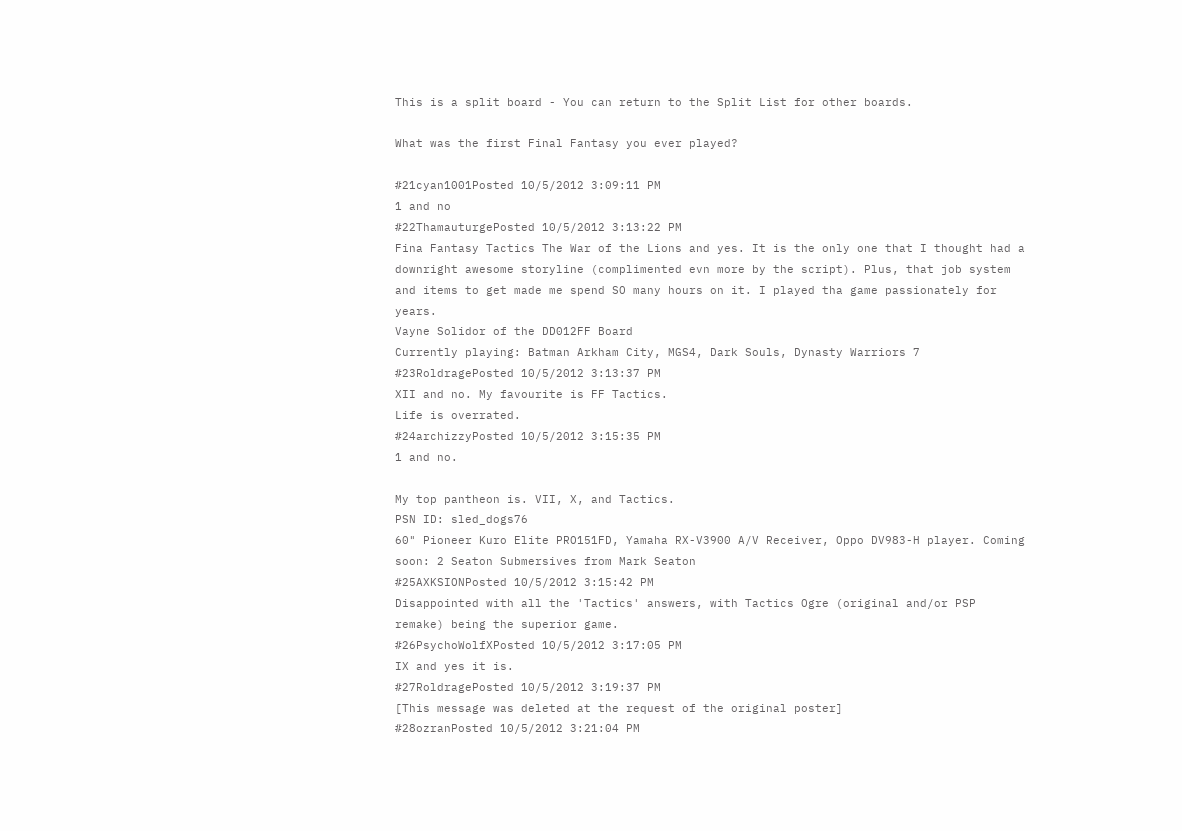This is a split board - You can return to the Split List for other boards.

What was the first Final Fantasy you ever played?

#21cyan1001Posted 10/5/2012 3:09:11 PM
1 and no
#22ThamauturgePosted 10/5/2012 3:13:22 PM
Fina Fantasy Tactics The War of the Lions and yes. It is the only one that I thought had a downright awesome storyline (complimented evn more by the script). Plus, that job system and items to get made me spend SO many hours on it. I played tha game passionately for years.
Vayne Solidor of the DD012FF Board
Currently playing: Batman Arkham City, MGS4, Dark Souls, Dynasty Warriors 7
#23RoldragePosted 10/5/2012 3:13:37 PM
XII and no. My favourite is FF Tactics.
Life is overrated.
#24archizzyPosted 10/5/2012 3:15:35 PM
1 and no.

My top pantheon is. VII, X, and Tactics.
PSN ID: sled_dogs76
60" Pioneer Kuro Elite PRO151FD, Yamaha RX-V3900 A/V Receiver, Oppo DV983-H player. Coming soon: 2 Seaton Submersives from Mark Seaton
#25AXKSIONPosted 10/5/2012 3:15:42 PM
Disappointed with all the 'Tactics' answers, with Tactics Ogre (original and/or PSP remake) being the superior game.
#26PsychoWolfXPosted 10/5/2012 3:17:05 PM
IX and yes it is.
#27RoldragePosted 10/5/2012 3:19:37 PM
[This message was deleted at the request of the original poster]
#28ozranPosted 10/5/2012 3:21:04 PM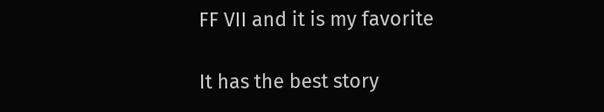FF VII and it is my favorite

It has the best story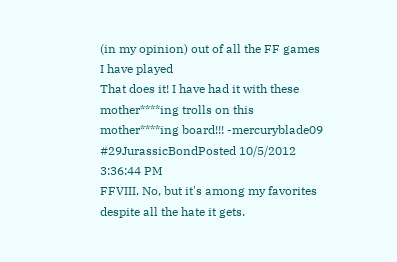(in my opinion) out of all the FF games I have played
That does it! I have had it with these mother****ing trolls on this mother****ing board!!! -mercuryblade09
#29JurassicBondPosted 10/5/2012 3:36:44 PM
FFVIII. No, but it's among my favorites despite all the hate it gets.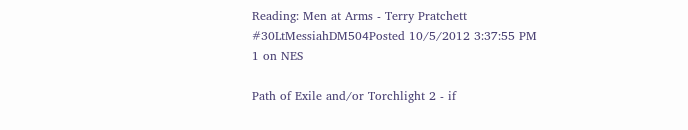Reading: Men at Arms - Terry Pratchett
#30LtMessiahDM504Posted 10/5/2012 3:37:55 PM
1 on NES

Path of Exile and/or Torchlight 2 - if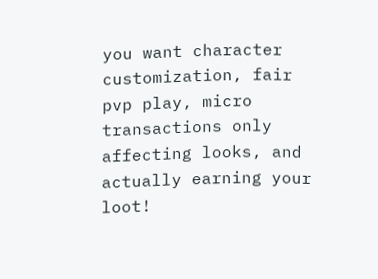you want character customization, fair pvp play, micro transactions only affecting looks, and actually earning your loot!